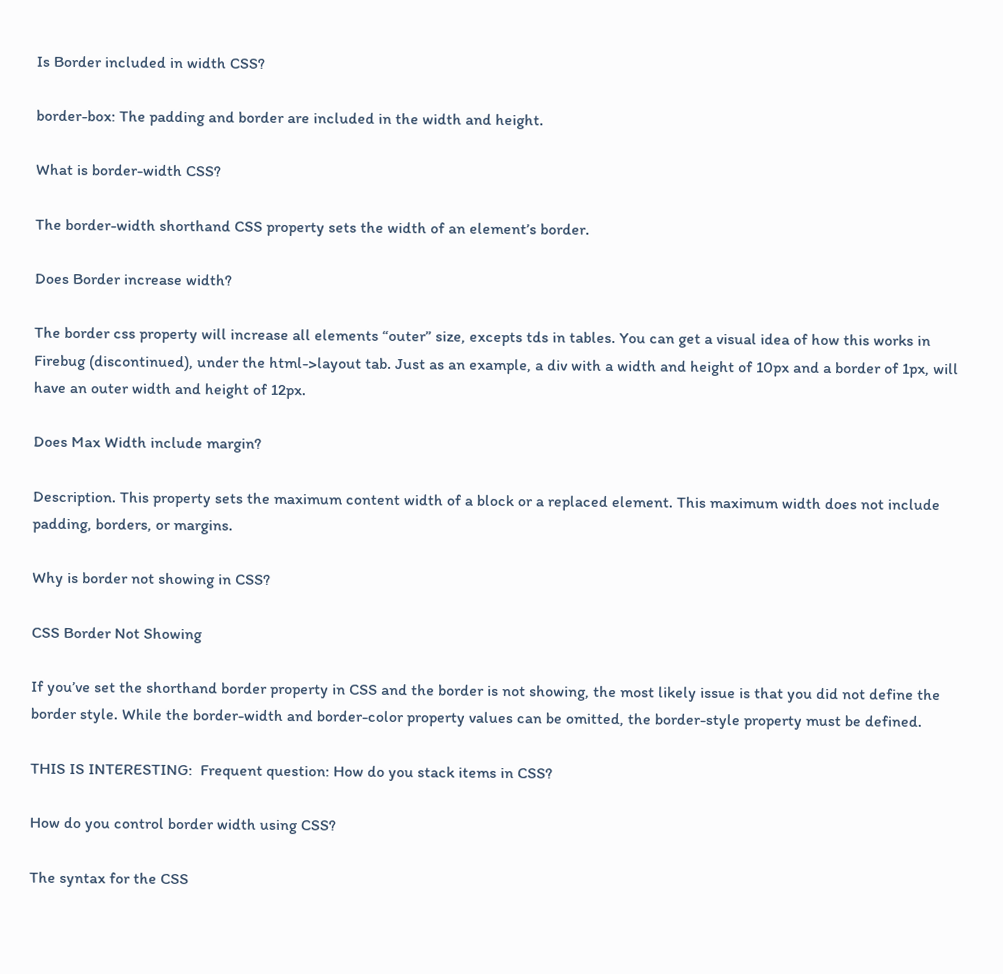Is Border included in width CSS?

border-box: The padding and border are included in the width and height.

What is border-width CSS?

The border-width shorthand CSS property sets the width of an element’s border.

Does Border increase width?

The border css property will increase all elements “outer” size, excepts tds in tables. You can get a visual idea of how this works in Firebug (discontinued), under the html->layout tab. Just as an example, a div with a width and height of 10px and a border of 1px, will have an outer width and height of 12px.

Does Max Width include margin?

Description. This property sets the maximum content width of a block or a replaced element. This maximum width does not include padding, borders, or margins.

Why is border not showing in CSS?

CSS Border Not Showing

If you’ve set the shorthand border property in CSS and the border is not showing, the most likely issue is that you did not define the border style. While the border-width and border-color property values can be omitted, the border-style property must be defined.

THIS IS INTERESTING:  Frequent question: How do you stack items in CSS?

How do you control border width using CSS?

The syntax for the CSS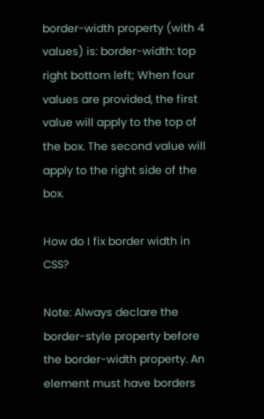border-width property (with 4 values) is: border-width: top right bottom left; When four values are provided, the first value will apply to the top of the box. The second value will apply to the right side of the box.

How do I fix border width in CSS?

Note: Always declare the border-style property before the border-width property. An element must have borders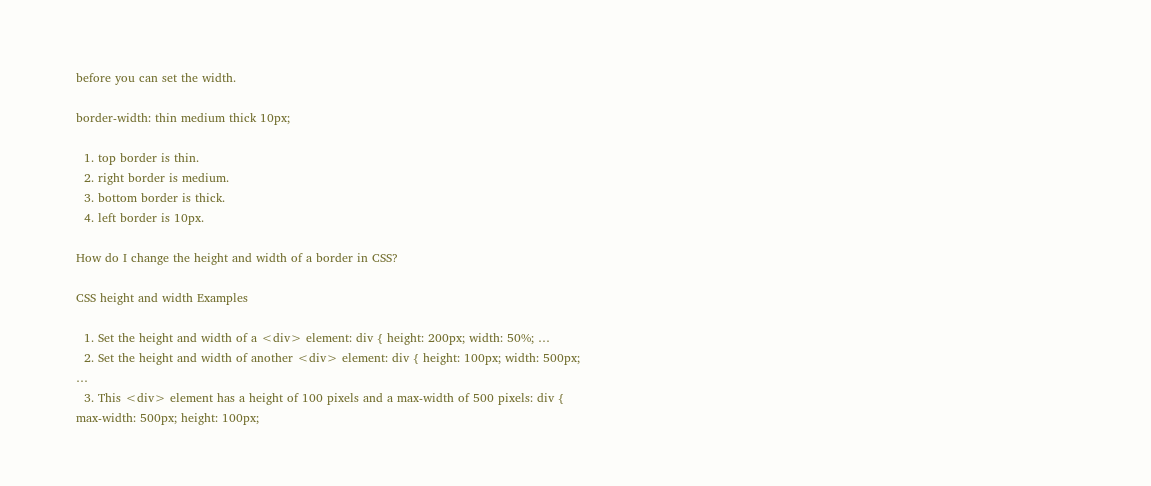before you can set the width.

border-width: thin medium thick 10px;

  1. top border is thin.
  2. right border is medium.
  3. bottom border is thick.
  4. left border is 10px.

How do I change the height and width of a border in CSS?

CSS height and width Examples

  1. Set the height and width of a <div> element: div { height: 200px; width: 50%; …
  2. Set the height and width of another <div> element: div { height: 100px; width: 500px; …
  3. This <div> element has a height of 100 pixels and a max-width of 500 pixels: div { max-width: 500px; height: 100px;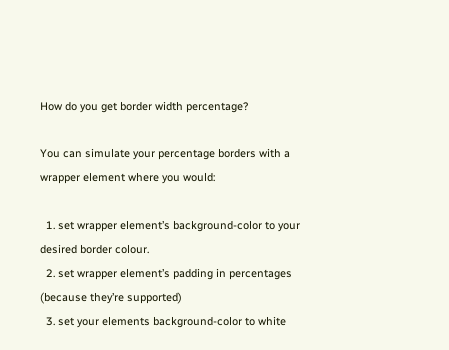How do you get border width percentage?

You can simulate your percentage borders with a wrapper element where you would:

  1. set wrapper element’s background-color to your desired border colour.
  2. set wrapper element’s padding in percentages (because they’re supported)
  3. set your elements background-color to white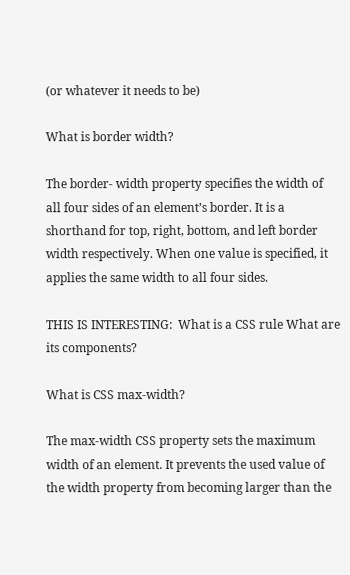(or whatever it needs to be)

What is border width?

The border- width property specifies the width of all four sides of an element’s border. It is a shorthand for top, right, bottom, and left border width respectively. When one value is specified, it applies the same width to all four sides.

THIS IS INTERESTING:  What is a CSS rule What are its components?

What is CSS max-width?

The max-width CSS property sets the maximum width of an element. It prevents the used value of the width property from becoming larger than the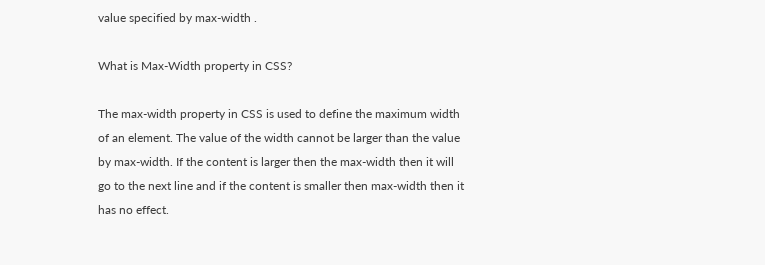value specified by max-width .

What is Max-Width property in CSS?

The max-width property in CSS is used to define the maximum width of an element. The value of the width cannot be larger than the value by max-width. If the content is larger then the max-width then it will go to the next line and if the content is smaller then max-width then it has no effect.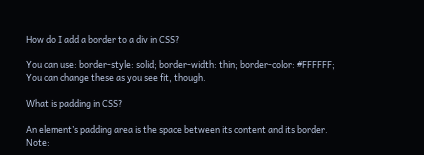How do I add a border to a div in CSS?

You can use: border-style: solid; border-width: thin; border-color: #FFFFFF; You can change these as you see fit, though.

What is padding in CSS?

An element’s padding area is the space between its content and its border. Note: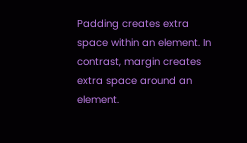Padding creates extra space within an element. In contrast, margin creates extra space around an element.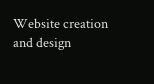Website creation and design